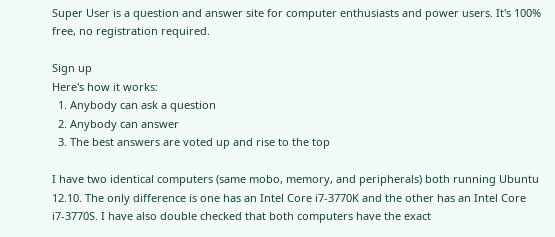Super User is a question and answer site for computer enthusiasts and power users. It's 100% free, no registration required.

Sign up
Here's how it works:
  1. Anybody can ask a question
  2. Anybody can answer
  3. The best answers are voted up and rise to the top

I have two identical computers (same mobo, memory, and peripherals) both running Ubuntu 12.10. The only difference is one has an Intel Core i7-3770K and the other has an Intel Core i7-3770S. I have also double checked that both computers have the exact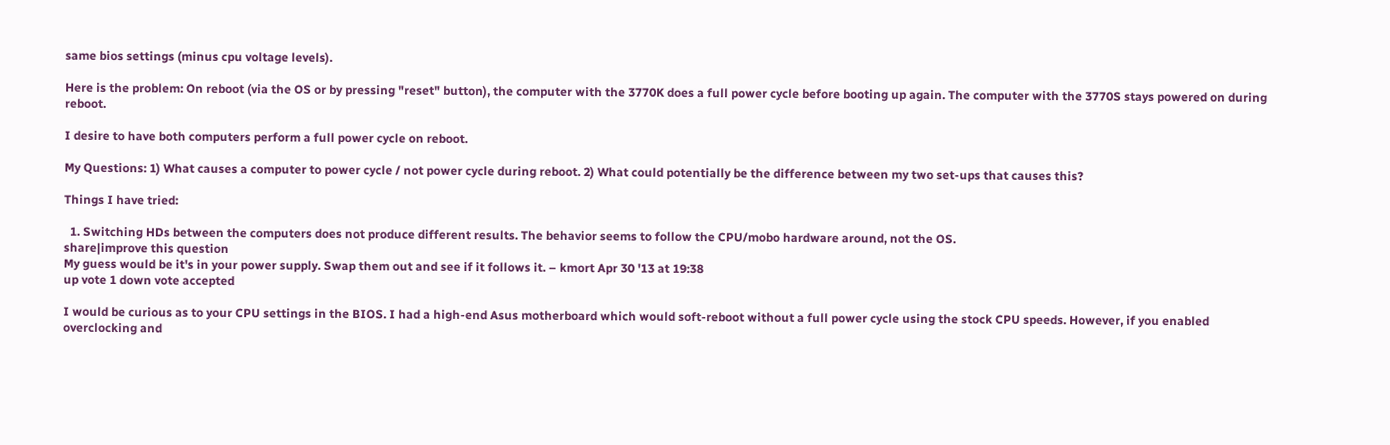same bios settings (minus cpu voltage levels).

Here is the problem: On reboot (via the OS or by pressing "reset" button), the computer with the 3770K does a full power cycle before booting up again. The computer with the 3770S stays powered on during reboot.

I desire to have both computers perform a full power cycle on reboot.

My Questions: 1) What causes a computer to power cycle / not power cycle during reboot. 2) What could potentially be the difference between my two set-ups that causes this?

Things I have tried:

  1. Switching HDs between the computers does not produce different results. The behavior seems to follow the CPU/mobo hardware around, not the OS.
share|improve this question
My guess would be it's in your power supply. Swap them out and see if it follows it. – kmort Apr 30 '13 at 19:38
up vote 1 down vote accepted

I would be curious as to your CPU settings in the BIOS. I had a high-end Asus motherboard which would soft-reboot without a full power cycle using the stock CPU speeds. However, if you enabled overclocking and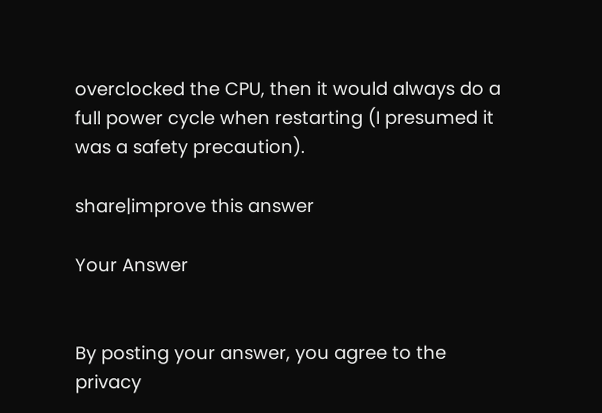overclocked the CPU, then it would always do a full power cycle when restarting (I presumed it was a safety precaution).

share|improve this answer

Your Answer


By posting your answer, you agree to the privacy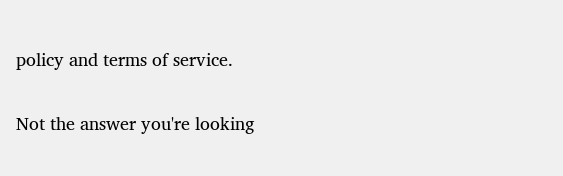policy and terms of service.

Not the answer you're looking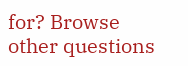for? Browse other questions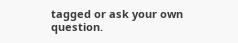tagged or ask your own question.